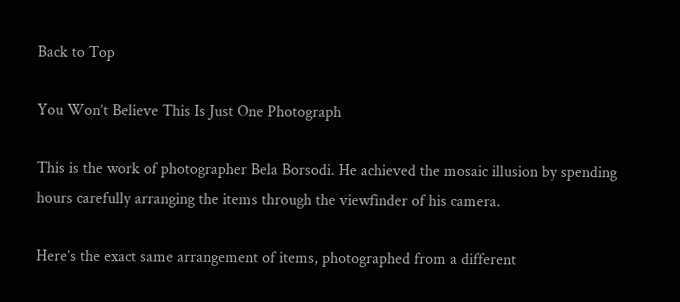Back to Top

You Won’t Believe This Is Just One Photograph

This is the work of photographer Bela Borsodi. He achieved the mosaic illusion by spending hours carefully arranging the items through the viewfinder of his camera.

Here’s the exact same arrangement of items, photographed from a different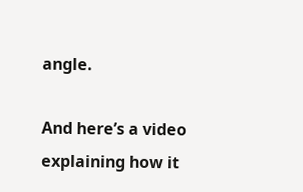angle.

And here’s a video explaining how it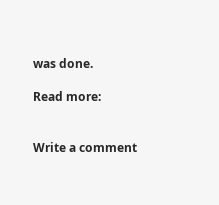was done.

Read more:


Write a comment